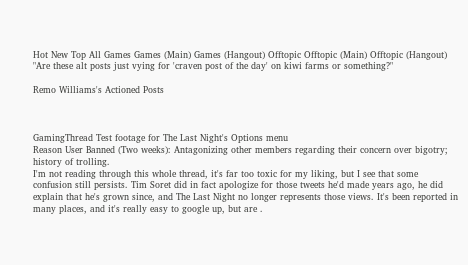Hot New Top All Games Games (Main) Games (Hangout) Offtopic Offtopic (Main) Offtopic (Hangout)
"Are these alt posts just vying for 'craven post of the day' on kiwi farms or something?"

Remo Williams's Actioned Posts



GamingThread Test footage for The Last Night's Options menu
Reason User Banned (Two weeks): Antagonizing other members regarding their concern over bigotry; history of trolling.
I'm not reading through this whole thread, it's far too toxic for my liking, but I see that some confusion still persists. Tim Soret did in fact apologize for those tweets he'd made years ago, he did explain that he's grown since, and The Last Night no longer represents those views. It's been reported in many places, and it's really easy to google up, but are .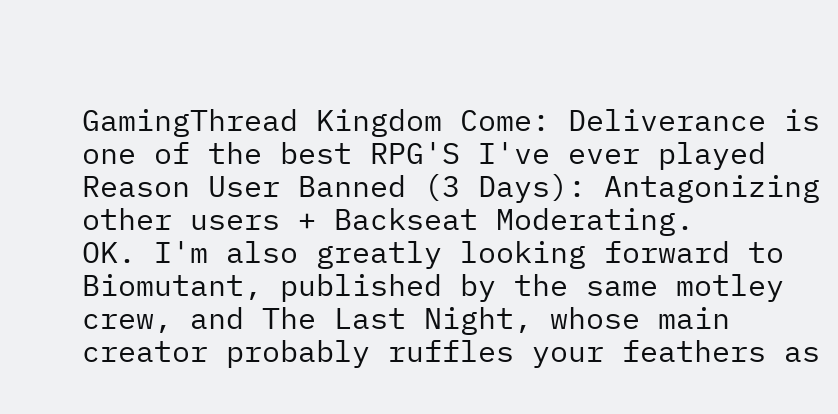GamingThread Kingdom Come: Deliverance is one of the best RPG'S I've ever played
Reason User Banned (3 Days): Antagonizing other users + Backseat Moderating.
OK. I'm also greatly looking forward to Biomutant, published by the same motley crew, and The Last Night, whose main creator probably ruffles your feathers as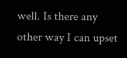well. Is there any other way I can upset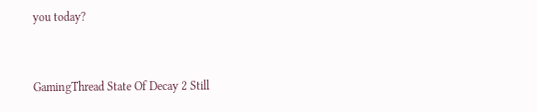you today?


GamingThread State Of Decay 2 Still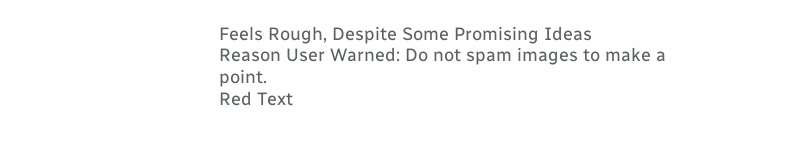Feels Rough, Despite Some Promising Ideas
Reason User Warned: Do not spam images to make a point.
Red Text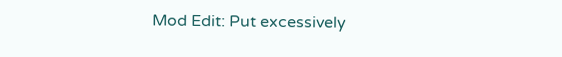Mod Edit: Put excessively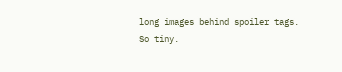long images behind spoiler tags.
So tiny.